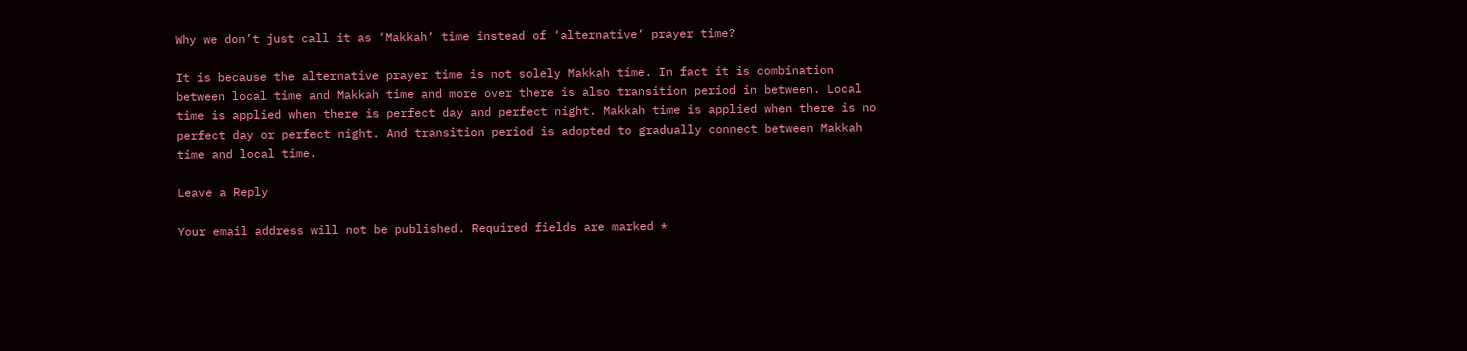Why we don’t just call it as ‘Makkah‘ time instead of ‘alternative‘ prayer time?

It is because the alternative prayer time is not solely Makkah time. In fact it is combination between local time and Makkah time and more over there is also transition period in between. Local time is applied when there is perfect day and perfect night. Makkah time is applied when there is no perfect day or perfect night. And transition period is adopted to gradually connect between Makkah time and local time.

Leave a Reply

Your email address will not be published. Required fields are marked *